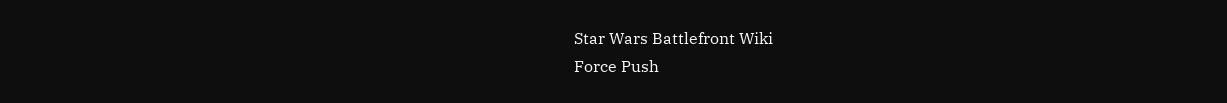Star Wars Battlefront Wiki
Force Push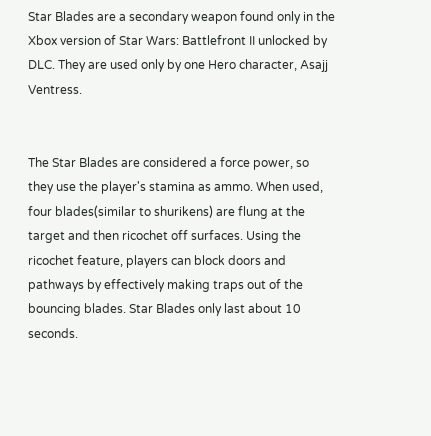Star Blades are a secondary weapon found only in the Xbox version of Star Wars: Battlefront II unlocked by DLC. They are used only by one Hero character, Asajj Ventress.


The Star Blades are considered a force power, so they use the player's stamina as ammo. When used, four blades(similar to shurikens) are flung at the target and then ricochet off surfaces. Using the ricochet feature, players can block doors and pathways by effectively making traps out of the bouncing blades. Star Blades only last about 10 seconds.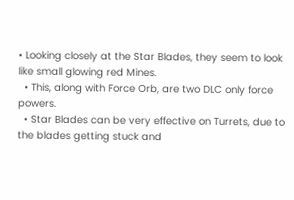• Looking closely at the Star Blades, they seem to look like small glowing red Mines.
  • This, along with Force Orb, are two DLC only force powers.
  • Star Blades can be very effective on Turrets, due to the blades getting stuck and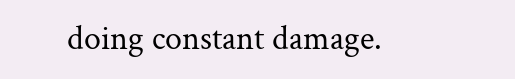doing constant damage.